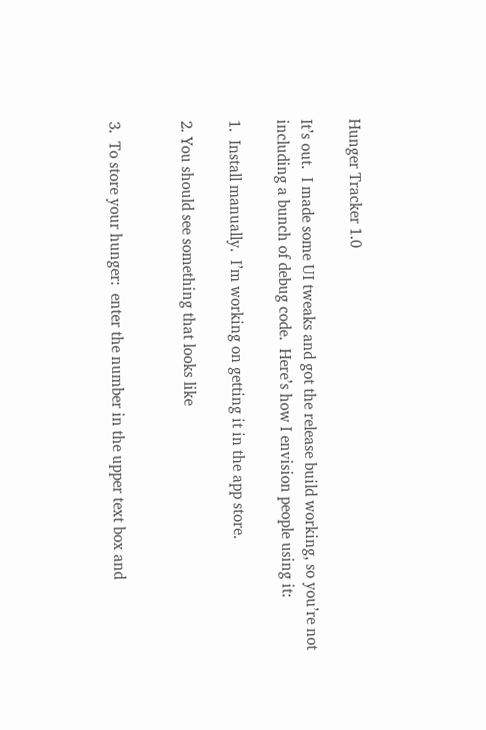Hunger Tracker 1.0

It’s out.  I made some UI tweaks and got the release build working, so you’re not including a bunch of debug code.  Here’s how I envision people using it:

1.  Install manually.  I’m working on getting it in the app store.

2. You should see something that looks like


3.  To store your hunger:  enter the number in the upper text box and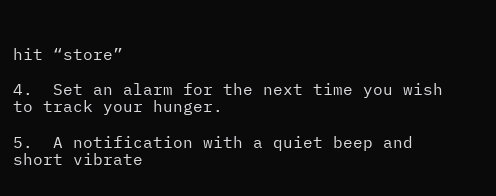hit “store”

4.  Set an alarm for the next time you wish to track your hunger.

5.  A notification with a quiet beep and short vibrate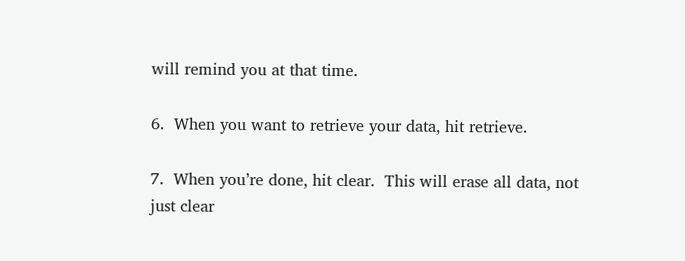will remind you at that time.

6.  When you want to retrieve your data, hit retrieve.

7.  When you’re done, hit clear.  This will erase all data, not just clear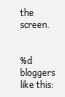the screen.


%d bloggers like this: